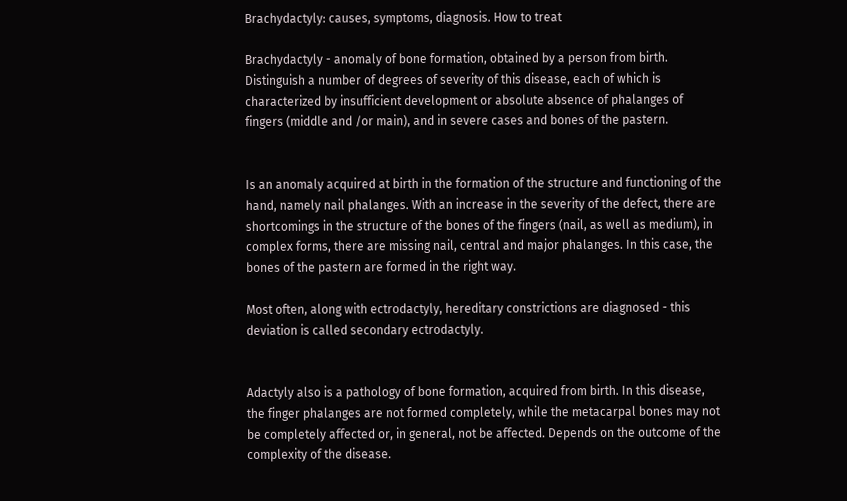Brachydactyly: causes, symptoms, diagnosis. How to treat

Brachydactyly - anomaly of bone formation, obtained by a person from birth. Distinguish a number of degrees of severity of this disease, each of which is characterized by insufficient development or absolute absence of phalanges of fingers (middle and /or main), and in severe cases and bones of the pastern.


Is an anomaly acquired at birth in the formation of the structure and functioning of the hand, namely nail phalanges. With an increase in the severity of the defect, there are shortcomings in the structure of the bones of the fingers (nail, as well as medium), in complex forms, there are missing nail, central and major phalanges. In this case, the bones of the pastern are formed in the right way.

Most often, along with ectrodactyly, hereditary constrictions are diagnosed - this deviation is called secondary ectrodactyly.


Adactyly also is a pathology of bone formation, acquired from birth. In this disease, the finger phalanges are not formed completely, while the metacarpal bones may not be completely affected or, in general, not be affected. Depends on the outcome of the complexity of the disease.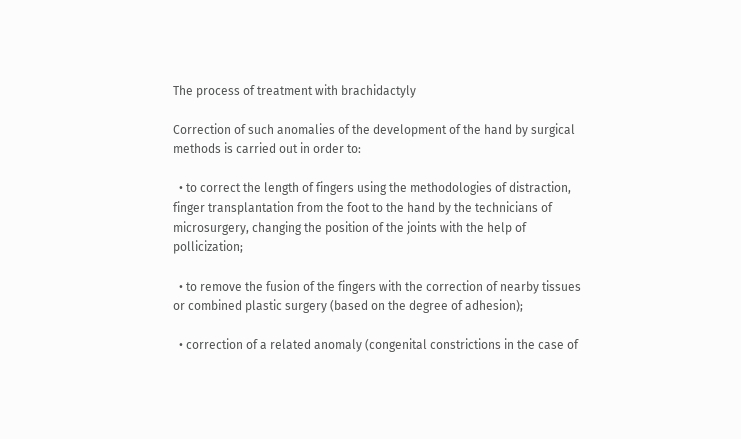The process of treatment with brachidactyly

Correction of such anomalies of the development of the hand by surgical methods is carried out in order to:

  • to correct the length of fingers using the methodologies of distraction, finger transplantation from the foot to the hand by the technicians of microsurgery, changing the position of the joints with the help of pollicization;

  • to remove the fusion of the fingers with the correction of nearby tissues or combined plastic surgery (based on the degree of adhesion);

  • correction of a related anomaly (congenital constrictions in the case of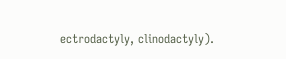ectrodactyly, clinodactyly).